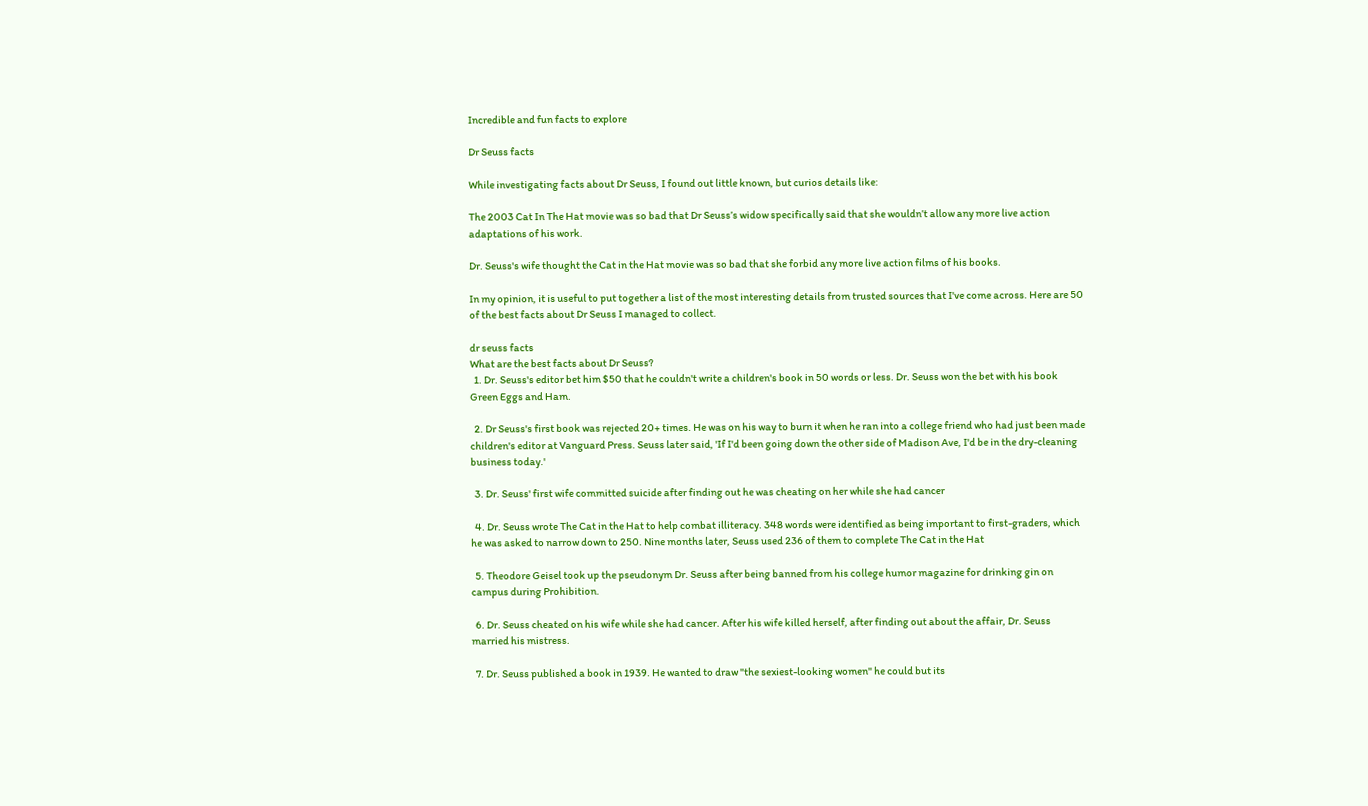Incredible and fun facts to explore

Dr Seuss facts

While investigating facts about Dr Seuss, I found out little known, but curios details like:

The 2003 Cat In The Hat movie was so bad that Dr Seuss’s widow specifically said that she wouldn’t allow any more live action adaptations of his work.

Dr. Seuss's wife thought the Cat in the Hat movie was so bad that she forbid any more live action films of his books.

In my opinion, it is useful to put together a list of the most interesting details from trusted sources that I've come across. Here are 50 of the best facts about Dr Seuss I managed to collect.

dr seuss facts
What are the best facts about Dr Seuss?
  1. Dr. Seuss's editor bet him $50 that he couldn't write a children's book in 50 words or less. Dr. Seuss won the bet with his book Green Eggs and Ham.

  2. Dr Seuss's first book was rejected 20+ times. He was on his way to burn it when he ran into a college friend who had just been made children's editor at Vanguard Press. Seuss later said, 'If I'd been going down the other side of Madison Ave, I'd be in the dry-cleaning business today.'

  3. Dr. Seuss' first wife committed suicide after finding out he was cheating on her while she had cancer

  4. Dr. Seuss wrote The Cat in the Hat to help combat illiteracy. 348 words were identified as being important to first-graders, which he was asked to narrow down to 250. Nine months later, Seuss used 236 of them to complete The Cat in the Hat

  5. Theodore Geisel took up the pseudonym Dr. Seuss after being banned from his college humor magazine for drinking gin on campus during Prohibition.

  6. Dr. Seuss cheated on his wife while she had cancer. After his wife killed herself, after finding out about the affair, Dr. Seuss married his mistress.

  7. Dr. Seuss published a book in 1939. He wanted to draw "the sexiest-looking women" he could but its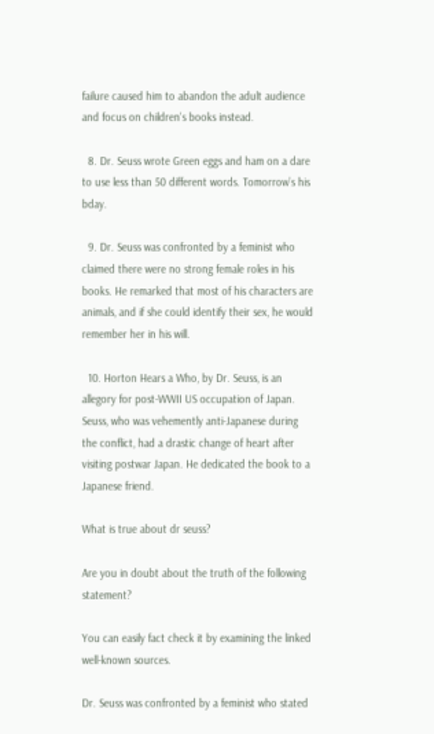failure caused him to abandon the adult audience and focus on children's books instead.

  8. Dr. Seuss wrote Green eggs and ham on a dare to use less than 50 different words. Tomorrow’s his bday.

  9. Dr. Seuss was confronted by a feminist who claimed there were no strong female roles in his books. He remarked that most of his characters are animals, and if she could identify their sex, he would remember her in his will.

  10. Horton Hears a Who, by Dr. Seuss, is an allegory for post-WWII US occupation of Japan. Seuss, who was vehemently anti-Japanese during the conflict, had a drastic change of heart after visiting postwar Japan. He dedicated the book to a Japanese friend.

What is true about dr seuss?

Are you in doubt about the truth of the following statement?

You can easily fact check it by examining the linked well-known sources.

Dr. Seuss was confronted by a feminist who stated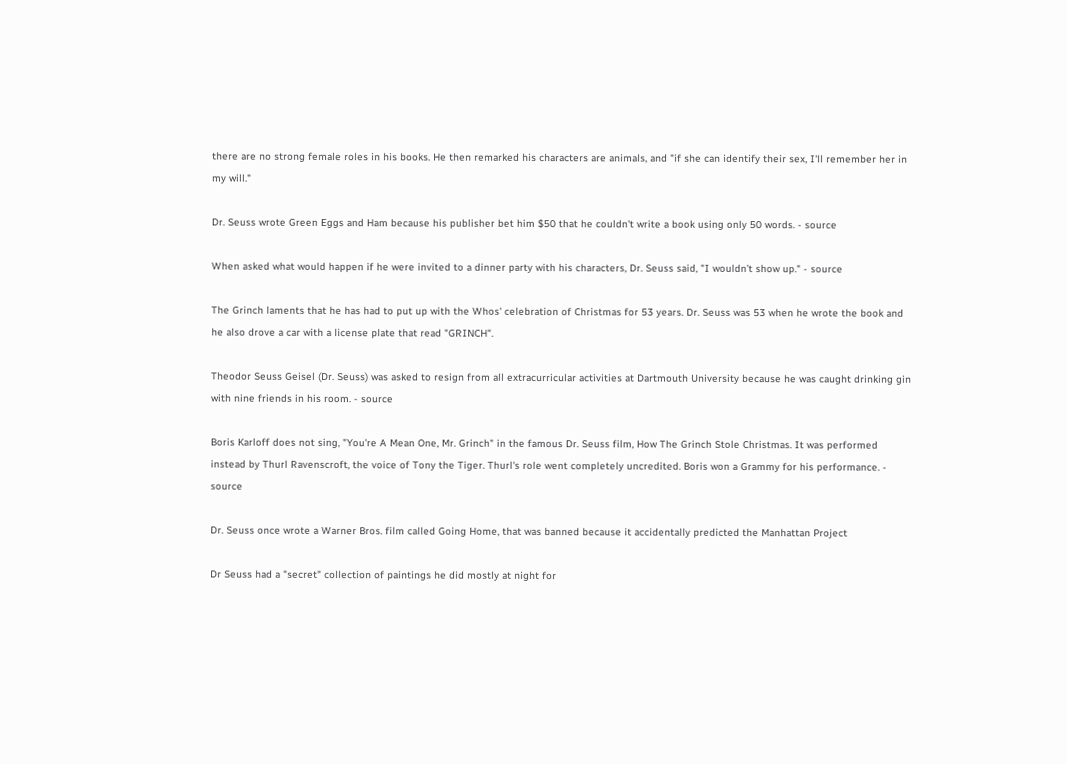there are no strong female roles in his books. He then remarked his characters are animals, and "if she can identify their sex, I'll remember her in my will."

Dr. Seuss wrote Green Eggs and Ham because his publisher bet him $50 that he couldn't write a book using only 50 words. - source

When asked what would happen if he were invited to a dinner party with his characters, Dr. Seuss said, "I wouldn’t show up." - source

The Grinch laments that he has had to put up with the Whos' celebration of Christmas for 53 years. Dr. Seuss was 53 when he wrote the book and he also drove a car with a license plate that read "GRINCH".

Theodor Seuss Geisel (Dr. Seuss) was asked to resign from all extracurricular activities at Dartmouth University because he was caught drinking gin with nine friends in his room. - source

Boris Karloff does not sing, "You're A Mean One, Mr. Grinch" in the famous Dr. Seuss film, How The Grinch Stole Christmas. It was performed instead by Thurl Ravenscroft, the voice of Tony the Tiger. Thurl's role went completely uncredited. Boris won a Grammy for his performance. - source

Dr. Seuss once wrote a Warner Bros. film called Going Home, that was banned because it accidentally predicted the Manhattan Project

Dr Seuss had a "secret" collection of paintings he did mostly at night for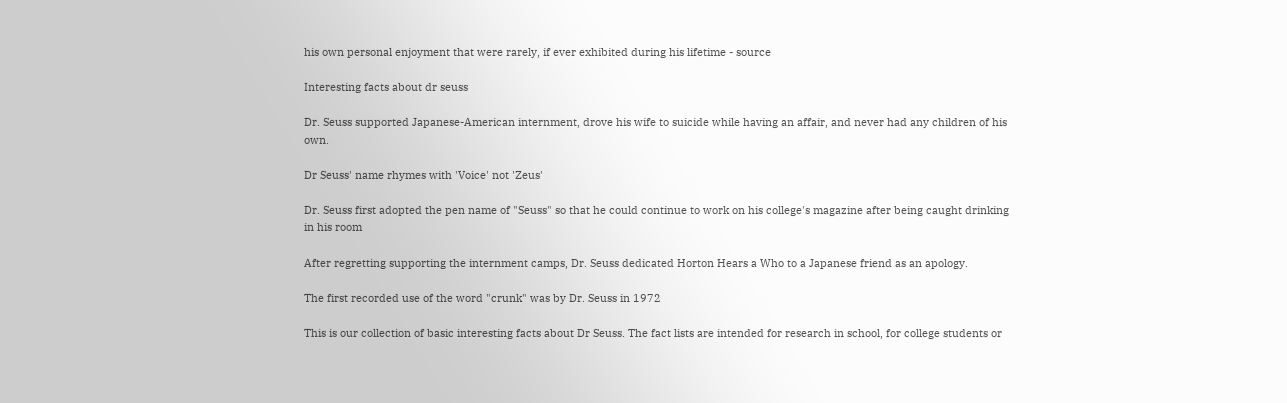his own personal enjoyment that were rarely, if ever exhibited during his lifetime - source

Interesting facts about dr seuss

Dr. Seuss supported Japanese-American internment, drove his wife to suicide while having an affair, and never had any children of his own.

Dr Seuss' name rhymes with 'Voice' not 'Zeus'

Dr. Seuss first adopted the pen name of "Seuss" so that he could continue to work on his college's magazine after being caught drinking in his room

After regretting supporting the internment camps, Dr. Seuss dedicated Horton Hears a Who to a Japanese friend as an apology.

The first recorded use of the word "crunk" was by Dr. Seuss in 1972

This is our collection of basic interesting facts about Dr Seuss. The fact lists are intended for research in school, for college students or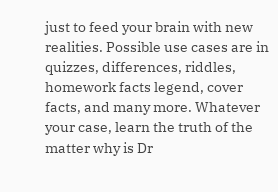just to feed your brain with new realities. Possible use cases are in quizzes, differences, riddles, homework facts legend, cover facts, and many more. Whatever your case, learn the truth of the matter why is Dr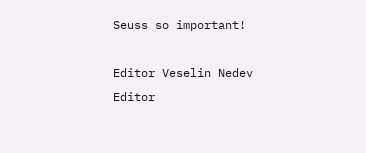Seuss so important!

Editor Veselin Nedev Editor